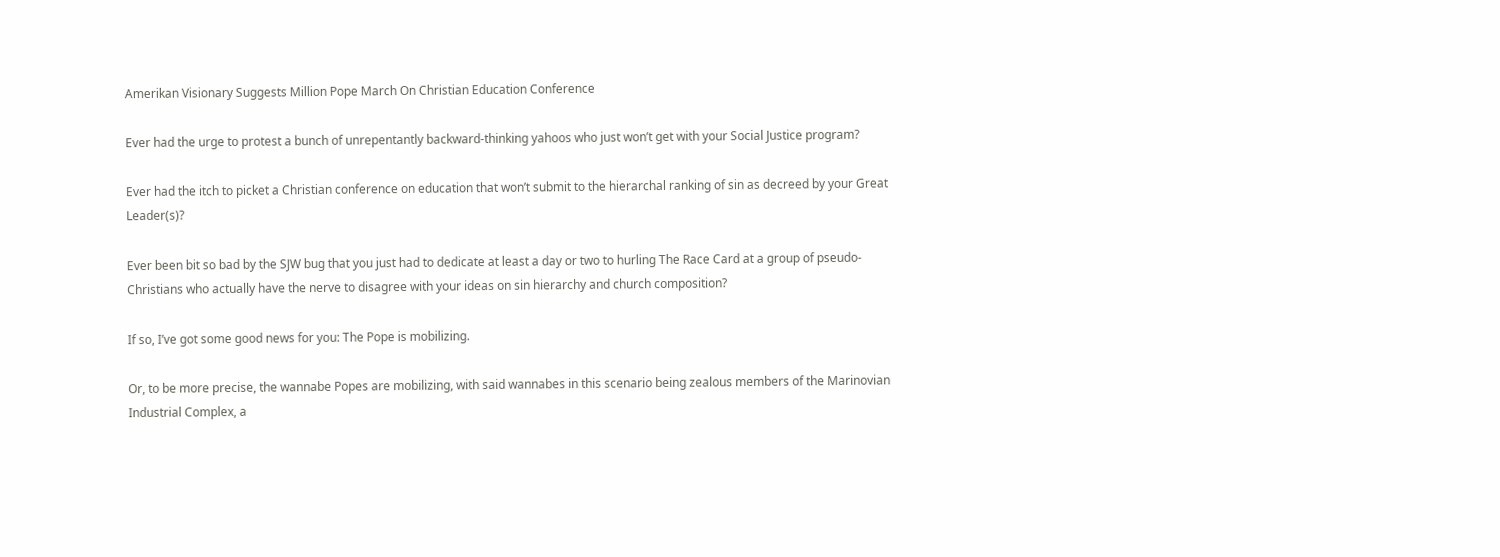Amerikan Visionary Suggests Million Pope March On Christian Education Conference

Ever had the urge to protest a bunch of unrepentantly backward-thinking yahoos who just won’t get with your Social Justice program?

Ever had the itch to picket a Christian conference on education that won’t submit to the hierarchal ranking of sin as decreed by your Great Leader(s)?

Ever been bit so bad by the SJW bug that you just had to dedicate at least a day or two to hurling The Race Card at a group of pseudo-Christians who actually have the nerve to disagree with your ideas on sin hierarchy and church composition?

If so, I’ve got some good news for you: The Pope is mobilizing.

Or, to be more precise, the wannabe Popes are mobilizing, with said wannabes in this scenario being zealous members of the Marinovian Industrial Complex, a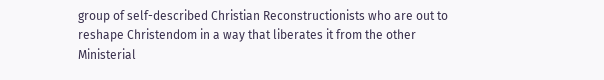group of self-described Christian Reconstructionists who are out to reshape Christendom in a way that liberates it from the other Ministerial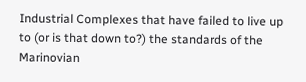Industrial Complexes that have failed to live up to (or is that down to?) the standards of the Marinovian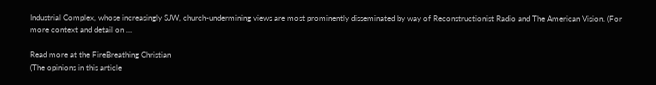Industrial Complex, whose increasingly SJW, church-undermining views are most prominently disseminated by way of Reconstructionist Radio and The American Vision. (For more context and detail on …

Read more at the FireBreathing Christian
(The opinions in this article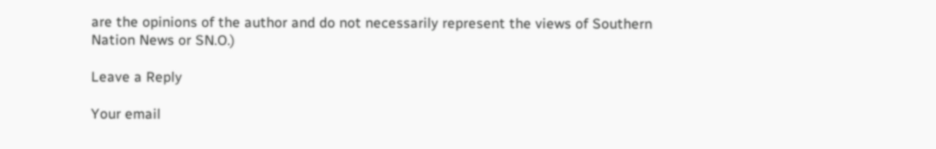are the opinions of the author and do not necessarily represent the views of Southern Nation News or SN.O.)

Leave a Reply

Your email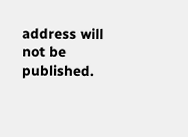address will not be published.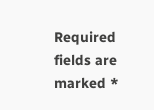Required fields are marked *